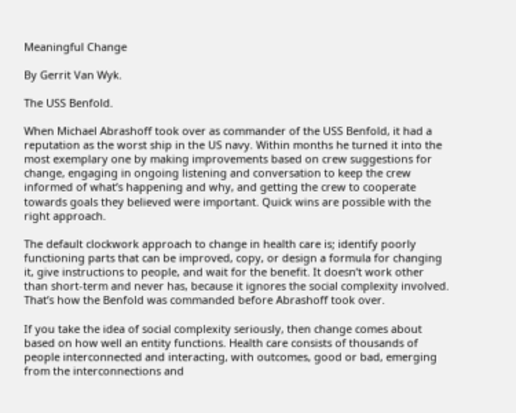Meaningful Change

By Gerrit Van Wyk.

The USS Benfold.

When Michael Abrashoff took over as commander of the USS Benfold, it had a reputation as the worst ship in the US navy. Within months he turned it into the most exemplary one by making improvements based on crew suggestions for change, engaging in ongoing listening and conversation to keep the crew informed of what’s happening and why, and getting the crew to cooperate towards goals they believed were important. Quick wins are possible with the right approach.

The default clockwork approach to change in health care is; identify poorly functioning parts that can be improved, copy, or design a formula for changing it, give instructions to people, and wait for the benefit. It doesn’t work other than short-term and never has, because it ignores the social complexity involved. That’s how the Benfold was commanded before Abrashoff took over.

If you take the idea of social complexity seriously, then change comes about based on how well an entity functions. Health care consists of thousands of people interconnected and interacting, with outcomes, good or bad, emerging from the interconnections and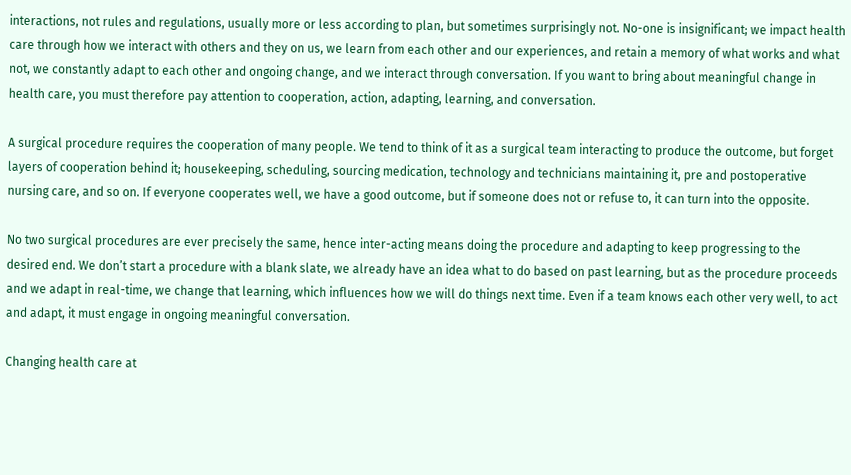interactions, not rules and regulations, usually more or less according to plan, but sometimes surprisingly not. No-one is insignificant; we impact health care through how we interact with others and they on us, we learn from each other and our experiences, and retain a memory of what works and what not, we constantly adapt to each other and ongoing change, and we interact through conversation. If you want to bring about meaningful change in health care, you must therefore pay attention to cooperation, action, adapting, learning, and conversation.

A surgical procedure requires the cooperation of many people. We tend to think of it as a surgical team interacting to produce the outcome, but forget layers of cooperation behind it; housekeeping, scheduling, sourcing medication, technology and technicians maintaining it, pre and postoperative nursing care, and so on. If everyone cooperates well, we have a good outcome, but if someone does not or refuse to, it can turn into the opposite.

No two surgical procedures are ever precisely the same, hence inter-acting means doing the procedure and adapting to keep progressing to the desired end. We don’t start a procedure with a blank slate, we already have an idea what to do based on past learning, but as the procedure proceeds and we adapt in real-time, we change that learning, which influences how we will do things next time. Even if a team knows each other very well, to act and adapt, it must engage in ongoing meaningful conversation.

Changing health care at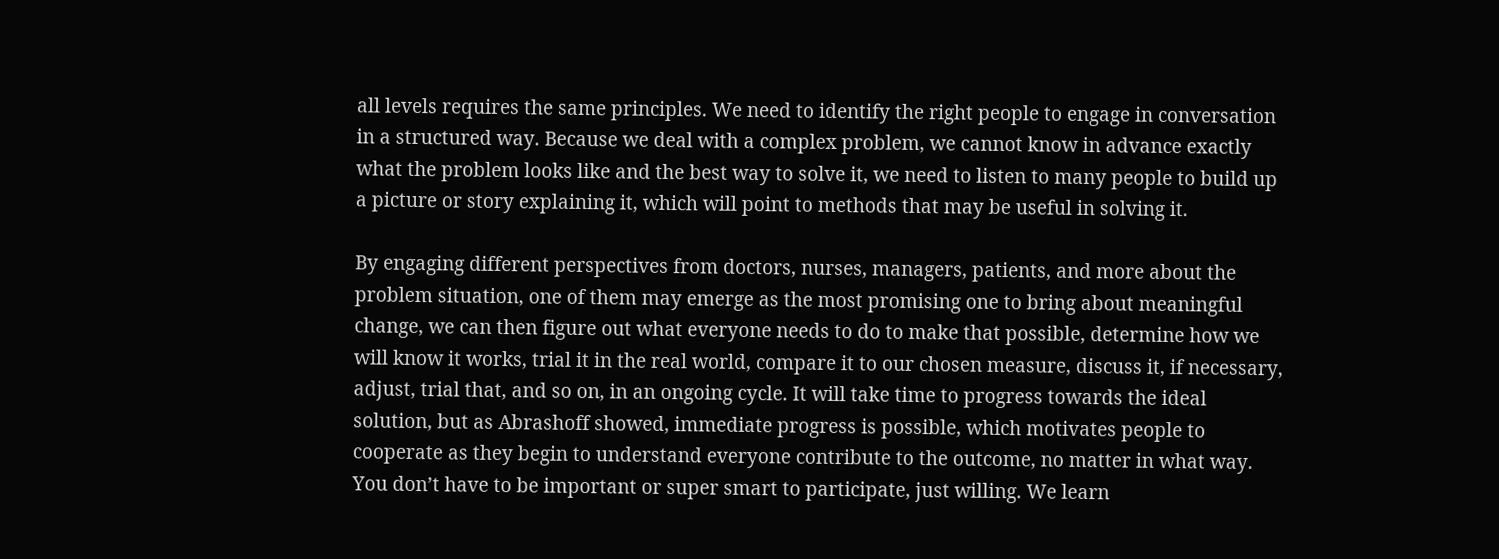all levels requires the same principles. We need to identify the right people to engage in conversation in a structured way. Because we deal with a complex problem, we cannot know in advance exactly what the problem looks like and the best way to solve it, we need to listen to many people to build up a picture or story explaining it, which will point to methods that may be useful in solving it.

By engaging different perspectives from doctors, nurses, managers, patients, and more about the problem situation, one of them may emerge as the most promising one to bring about meaningful change, we can then figure out what everyone needs to do to make that possible, determine how we will know it works, trial it in the real world, compare it to our chosen measure, discuss it, if necessary, adjust, trial that, and so on, in an ongoing cycle. It will take time to progress towards the ideal solution, but as Abrashoff showed, immediate progress is possible, which motivates people to cooperate as they begin to understand everyone contribute to the outcome, no matter in what way. You don’t have to be important or super smart to participate, just willing. We learn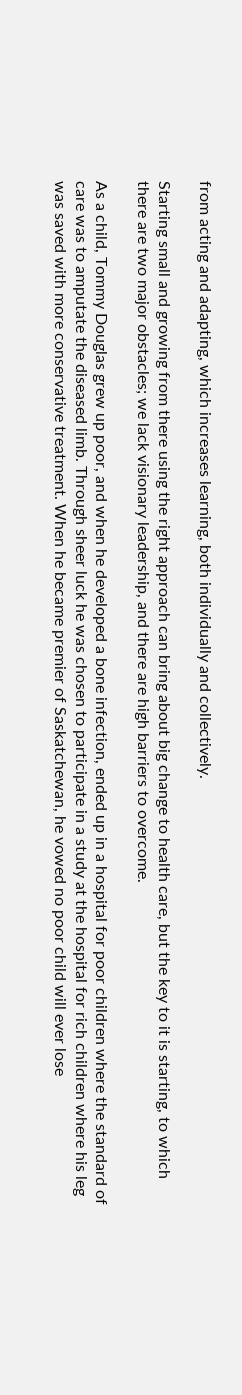from acting and adapting, which increases learning, both individually and collectively.

Starting small and growing from there using the right approach can bring about big change to health care, but the key to it is starting, to which there are two major obstacles; we lack visionary leadership, and there are high barriers to overcome.

As a child, Tommy Douglas grew up poor, and when he developed a bone infection, ended up in a hospital for poor children where the standard of care was to amputate the diseased limb. Through sheer luck he was chosen to participate in a study at the hospital for rich children where his leg was saved with more conservative treatment. When he became premier of Saskatchewan, he vowed no poor child will ever lose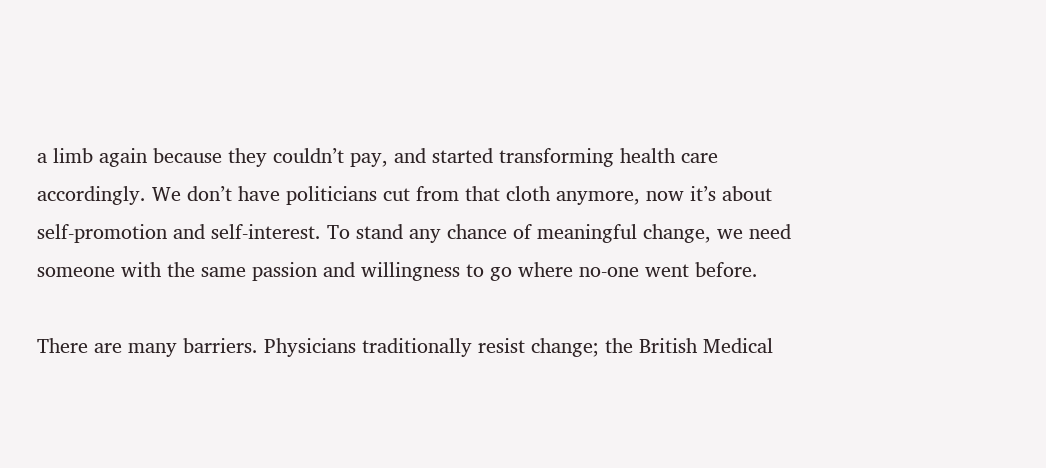a limb again because they couldn’t pay, and started transforming health care accordingly. We don’t have politicians cut from that cloth anymore, now it’s about self-promotion and self-interest. To stand any chance of meaningful change, we need someone with the same passion and willingness to go where no-one went before.

There are many barriers. Physicians traditionally resist change; the British Medical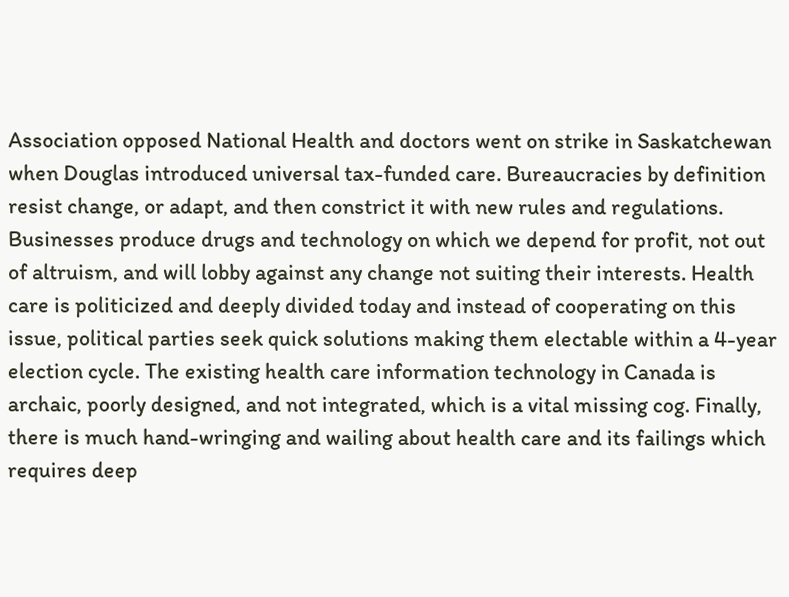Association opposed National Health and doctors went on strike in Saskatchewan when Douglas introduced universal tax-funded care. Bureaucracies by definition resist change, or adapt, and then constrict it with new rules and regulations. Businesses produce drugs and technology on which we depend for profit, not out of altruism, and will lobby against any change not suiting their interests. Health care is politicized and deeply divided today and instead of cooperating on this issue, political parties seek quick solutions making them electable within a 4-year election cycle. The existing health care information technology in Canada is archaic, poorly designed, and not integrated, which is a vital missing cog. Finally, there is much hand-wringing and wailing about health care and its failings which requires deep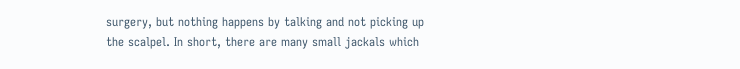surgery, but nothing happens by talking and not picking up the scalpel. In short, there are many small jackals which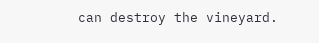can destroy the vineyard.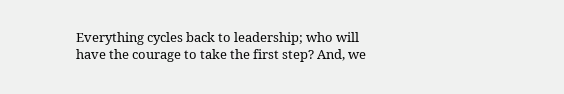Everything cycles back to leadership; who will have the courage to take the first step? And, we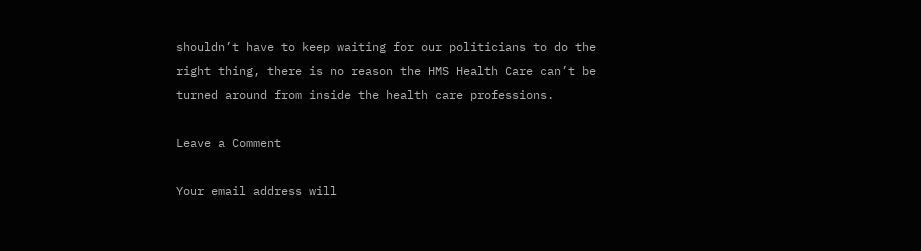shouldn’t have to keep waiting for our politicians to do the right thing, there is no reason the HMS Health Care can’t be turned around from inside the health care professions.

Leave a Comment

Your email address will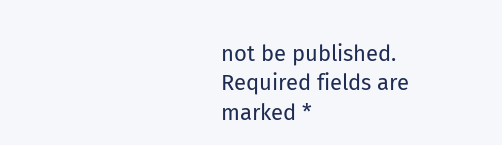not be published. Required fields are marked *